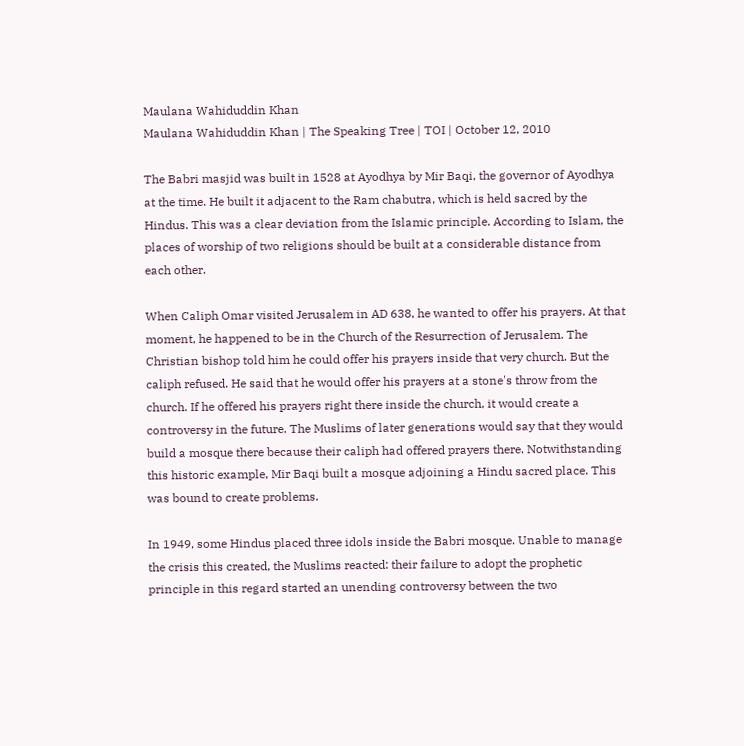Maulana Wahiduddin Khan
Maulana Wahiduddin Khan | The Speaking Tree | TOI | October 12, 2010

The Babri masjid was built in 1528 at Ayodhya by Mir Baqi, the governor of Ayodhya at the time. He built it adjacent to the Ram chabutra, which is held sacred by the Hindus. This was a clear deviation from the Islamic principle. According to Islam, the places of worship of two religions should be built at a considerable distance from each other.

When Caliph Omar visited Jerusalem in AD 638, he wanted to offer his prayers. At that moment, he happened to be in the Church of the Resurrection of Jerusalem. The Christian bishop told him he could offer his prayers inside that very church. But the caliph refused. He said that he would offer his prayers at a stone's throw from the church. If he offered his prayers right there inside the church, it would create a controversy in the future. The Muslims of later generations would say that they would build a mosque there because their caliph had offered prayers there. Notwithstanding this historic example, Mir Baqi built a mosque adjoining a Hindu sacred place. This was bound to create problems.

In 1949, some Hindus placed three idols inside the Babri mosque. Unable to manage the crisis this created, the Muslims reacted: their failure to adopt the prophetic principle in this regard started an unending controversy between the two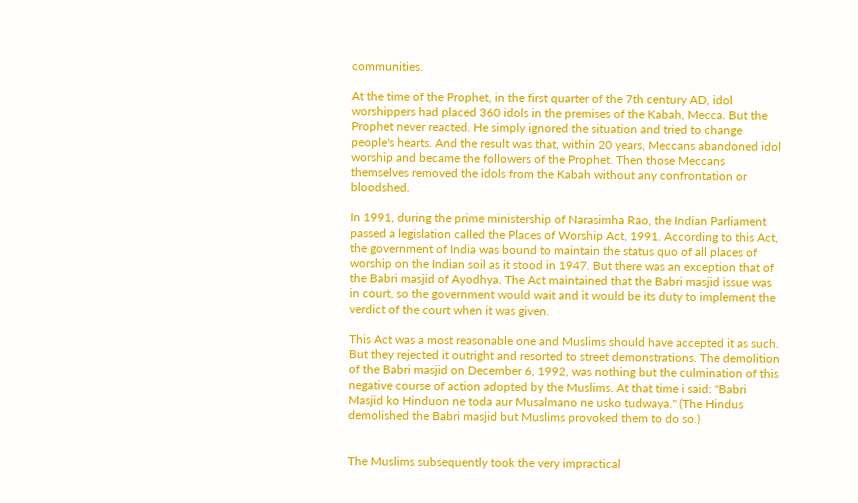communities.

At the time of the Prophet, in the first quarter of the 7th century AD, idol worshippers had placed 360 idols in the premises of the Kabah, Mecca. But the Prophet never reacted. He simply ignored the situation and tried to change people's hearts. And the result was that, within 20 years, Meccans abandoned idol worship and became the followers of the Prophet. Then those Meccans themselves removed the idols from the Kabah without any confrontation or bloodshed.

In 1991, during the prime ministership of Narasimha Rao, the Indian Parliament passed a legislation called the Places of Worship Act, 1991. According to this Act, the government of India was bound to maintain the status quo of all places of worship on the Indian soil as it stood in 1947. But there was an exception that of the Babri masjid of Ayodhya. The Act maintained that the Babri masjid issue was in court, so the government would wait and it would be its duty to implement the verdict of the court when it was given.

This Act was a most reasonable one and Muslims should have accepted it as such. But they rejected it outright and resorted to street demonstrations. The demolition of the Babri masjid on December 6, 1992, was nothing but the culmination of this negative course of action adopted by the Muslims. At that time i said: "Babri Masjid ko Hinduon ne toda aur Musalmano ne usko tudwaya." (The Hindus demolished the Babri masjid but Muslims provoked them to do so.)


The Muslims subsequently took the very impractical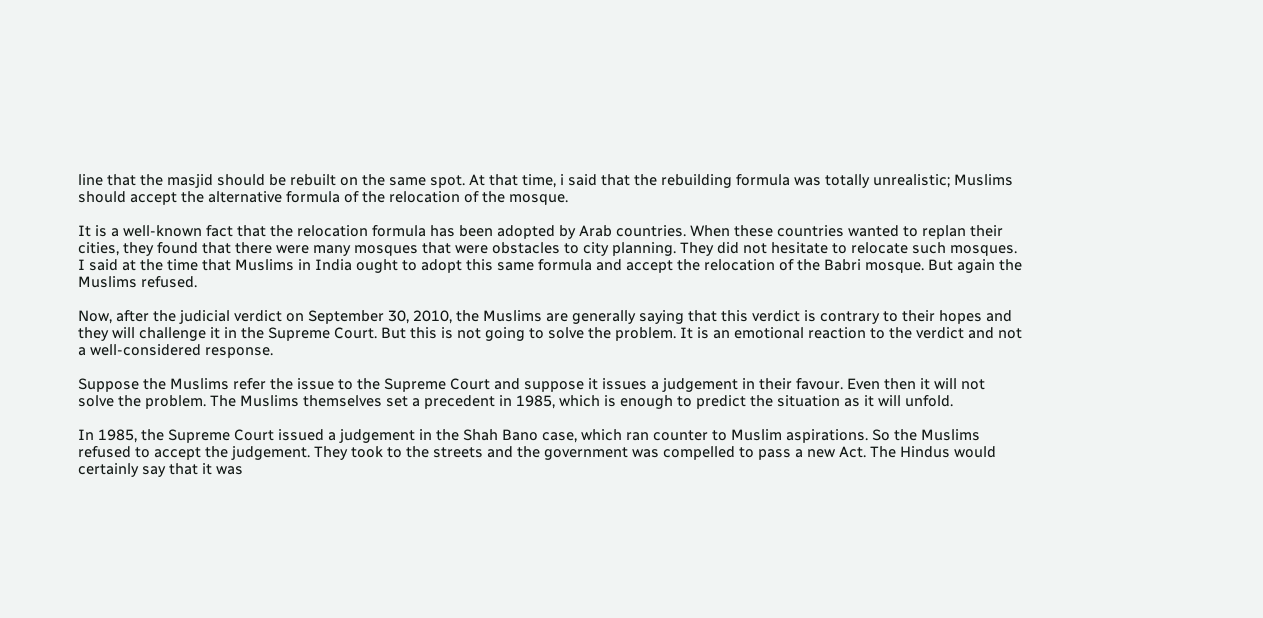line that the masjid should be rebuilt on the same spot. At that time, i said that the rebuilding formula was totally unrealistic; Muslims should accept the alternative formula of the relocation of the mosque.

It is a well-known fact that the relocation formula has been adopted by Arab countries. When these countries wanted to replan their cities, they found that there were many mosques that were obstacles to city planning. They did not hesitate to relocate such mosques. I said at the time that Muslims in India ought to adopt this same formula and accept the relocation of the Babri mosque. But again the Muslims refused.

Now, after the judicial verdict on September 30, 2010, the Muslims are generally saying that this verdict is contrary to their hopes and they will challenge it in the Supreme Court. But this is not going to solve the problem. It is an emotional reaction to the verdict and not a well-considered response.

Suppose the Muslims refer the issue to the Supreme Court and suppose it issues a judgement in their favour. Even then it will not solve the problem. The Muslims themselves set a precedent in 1985, which is enough to predict the situation as it will unfold.

In 1985, the Supreme Court issued a judgement in the Shah Bano case, which ran counter to Muslim aspirations. So the Muslims refused to accept the judgement. They took to the streets and the government was compelled to pass a new Act. The Hindus would certainly say that it was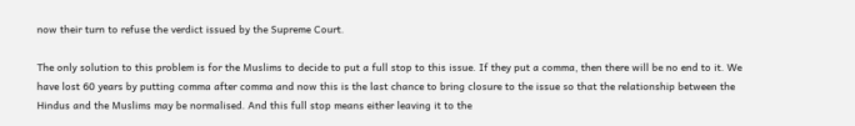now their turn to refuse the verdict issued by the Supreme Court.

The only solution to this problem is for the Muslims to decide to put a full stop to this issue. If they put a comma, then there will be no end to it. We have lost 60 years by putting comma after comma and now this is the last chance to bring closure to the issue so that the relationship between the Hindus and the Muslims may be normalised. And this full stop means either leaving it to the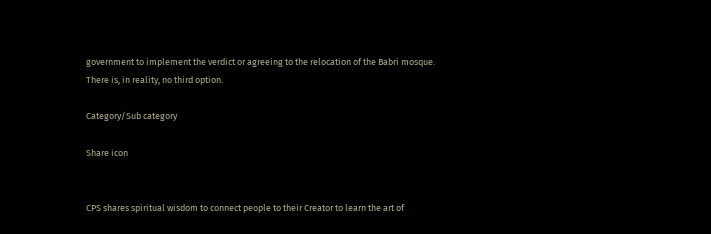government to implement the verdict or agreeing to the relocation of the Babri mosque. There is, in reality, no third option.

Category/Sub category

Share icon


CPS shares spiritual wisdom to connect people to their Creator to learn the art of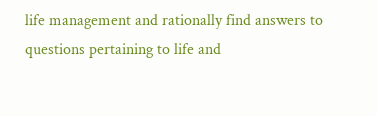life management and rationally find answers to questions pertaining to life and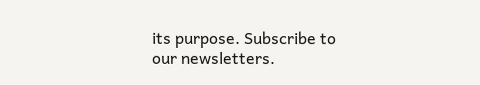its purpose. Subscribe to our newsletters.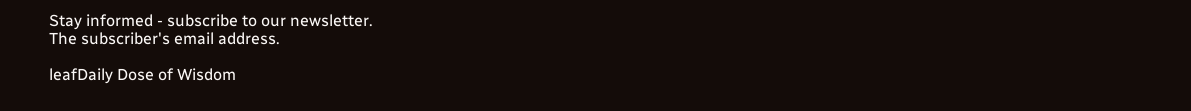Stay informed - subscribe to our newsletter.
The subscriber's email address.

leafDaily Dose of Wisdom